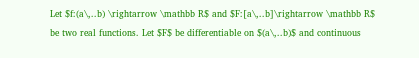Let $f:(a\,..b) \rightarrow \mathbb R$ and $F:[a\,..b]\rightarrow \mathbb R$ be two real functions. Let $F$ be differentiable on $(a\,..b)$ and continuous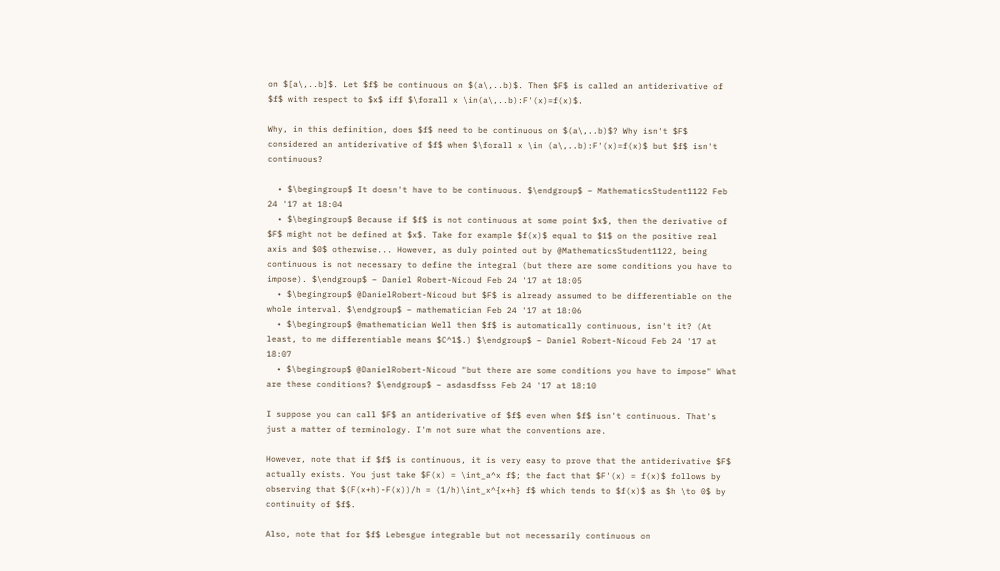on $[a\,..b]$. Let $f$ be continuous on $(a\,..b)$. Then $F$ is called an antiderivative of $f$ with respect to $x$ iff $\forall x \in(a\,..b):F'(x)=f(x)$.

Why, in this definition, does $f$ need to be continuous on $(a\,..b)$? Why isn't $F$ considered an antiderivative of $f$ when $\forall x \in (a\,..b):F'(x)=f(x)$ but $f$ isn't continuous?

  • $\begingroup$ It doesn't have to be continuous. $\endgroup$ – MathematicsStudent1122 Feb 24 '17 at 18:04
  • $\begingroup$ Because if $f$ is not continuous at some point $x$, then the derivative of $F$ might not be defined at $x$. Take for example $f(x)$ equal to $1$ on the positive real axis and $0$ otherwise... However, as duly pointed out by @MathematicsStudent1122, being continuous is not necessary to define the integral (but there are some conditions you have to impose). $\endgroup$ – Daniel Robert-Nicoud Feb 24 '17 at 18:05
  • $\begingroup$ @DanielRobert-Nicoud but $F$ is already assumed to be differentiable on the whole interval. $\endgroup$ – mathematician Feb 24 '17 at 18:06
  • $\begingroup$ @mathematician Well then $f$ is automatically continuous, isn't it? (At least, to me differentiable means $C^1$.) $\endgroup$ – Daniel Robert-Nicoud Feb 24 '17 at 18:07
  • $\begingroup$ @DanielRobert-Nicoud "but there are some conditions you have to impose" What are these conditions? $\endgroup$ – asdasdfsss Feb 24 '17 at 18:10

I suppose you can call $F$ an antiderivative of $f$ even when $f$ isn't continuous. That's just a matter of terminology. I'm not sure what the conventions are.

However, note that if $f$ is continuous, it is very easy to prove that the antiderivative $F$ actually exists. You just take $F(x) = \int_a^x f$; the fact that $F'(x) = f(x)$ follows by observing that $(F(x+h)-F(x))/h = (1/h)\int_x^{x+h} f$ which tends to $f(x)$ as $h \to 0$ by continuity of $f$.

Also, note that for $f$ Lebesgue integrable but not necessarily continuous on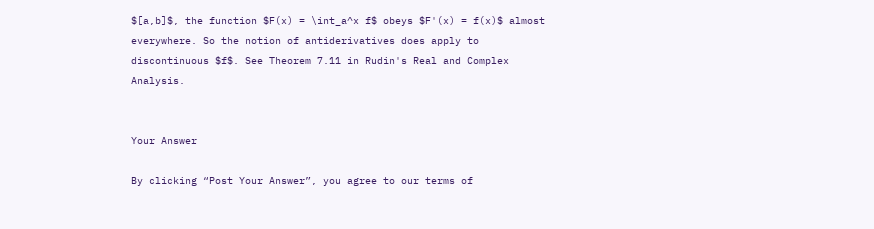$[a,b]$, the function $F(x) = \int_a^x f$ obeys $F'(x) = f(x)$ almost everywhere. So the notion of antiderivatives does apply to discontinuous $f$. See Theorem 7.11 in Rudin's Real and Complex Analysis.


Your Answer

By clicking “Post Your Answer”, you agree to our terms of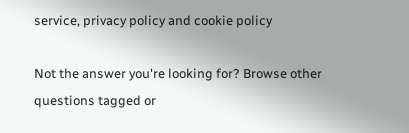service, privacy policy and cookie policy

Not the answer you're looking for? Browse other questions tagged or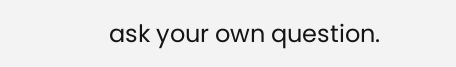ask your own question.